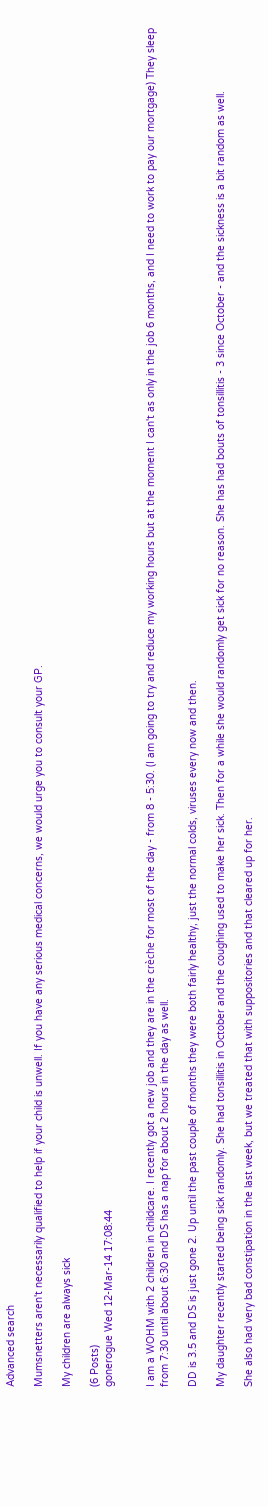Advanced search

Mumsnetters aren't necessarily qualified to help if your child is unwell. If you have any serious medical concerns, we would urge you to consult your GP.

My children are always sick

(6 Posts)
gonerogue Wed 12-Mar-14 17:08:44


I am a WOHM with 2 children in childcare. I recently got a new job and they are in the crèche for most of the day - from 8 - 5:30. (I am going to try and reduce my working hours but at the moment I can't as only in the job 6 months, and I need to work to pay our mortgage) They sleep from 7:30 until about 6:30 and DS has a nap for about 2 hours in the day as well.

DD is 3.5 and DS is just gone 2. Up until the past couple of months they were both fairly healthy, just the normal colds, viruses every now and then.

My daughter recently started being sick randomly. She had tonsillitis in October and the coughing used to make her sick. Then for a while she would randomly get sick for no reason. She has had bouts of tonsillitis - 3 since October - and the sickness is a bit random as well.

She also had very bad constipation in the last week, but we treated that with suppositories and that cleared up for her.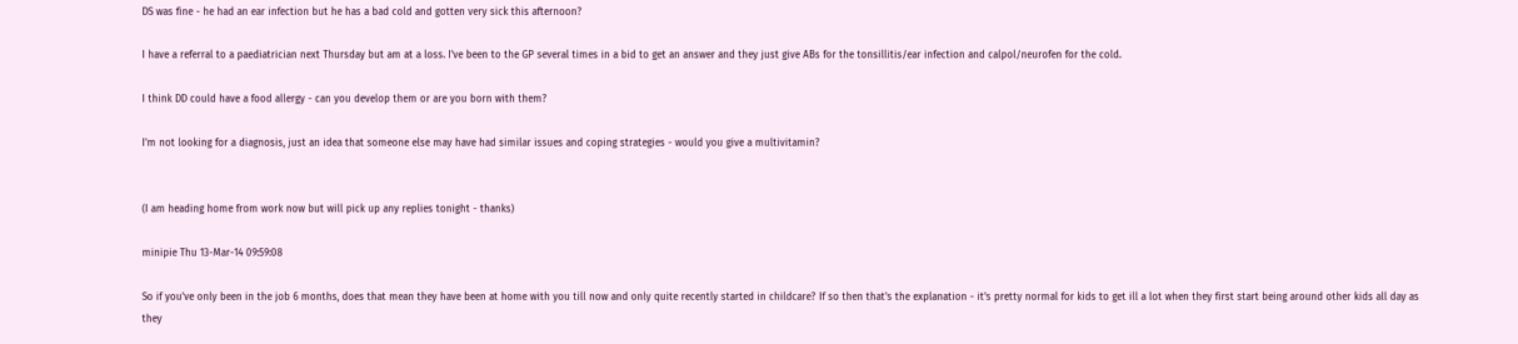DS was fine - he had an ear infection but he has a bad cold and gotten very sick this afternoon?

I have a referral to a paediatrician next Thursday but am at a loss. I've been to the GP several times in a bid to get an answer and they just give ABs for the tonsillitis/ear infection and calpol/neurofen for the cold.

I think DD could have a food allergy - can you develop them or are you born with them?

I'm not looking for a diagnosis, just an idea that someone else may have had similar issues and coping strategies - would you give a multivitamin?


(I am heading home from work now but will pick up any replies tonight - thanks)

minipie Thu 13-Mar-14 09:59:08

So if you've only been in the job 6 months, does that mean they have been at home with you till now and only quite recently started in childcare? If so then that's the explanation - it's pretty normal for kids to get ill a lot when they first start being around other kids all day as they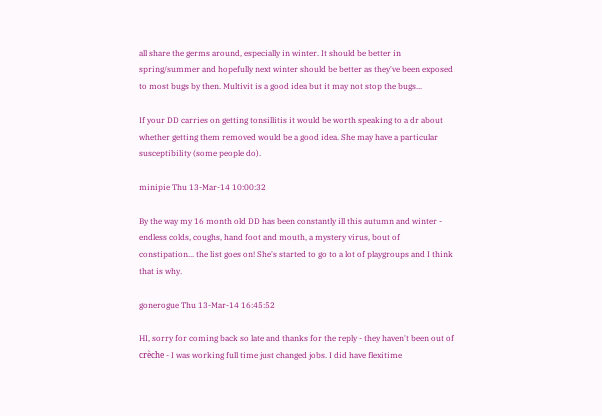all share the germs around, especially in winter. It should be better in spring/summer and hopefully next winter should be better as they've been exposed to most bugs by then. Multivit is a good idea but it may not stop the bugs...

If your DD carries on getting tonsillitis it would be worth speaking to a dr about whether getting them removed would be a good idea. She may have a particular susceptibility (some people do).

minipie Thu 13-Mar-14 10:00:32

By the way my 16 month old DD has been constantly ill this autumn and winter - endless colds, coughs, hand foot and mouth, a mystery virus, bout of constipation... the list goes on! She's started to go to a lot of playgroups and I think that is why.

gonerogue Thu 13-Mar-14 16:45:52

HI, sorry for coming back so late and thanks for the reply - they haven't been out of crèche - I was working full time just changed jobs. I did have flexitime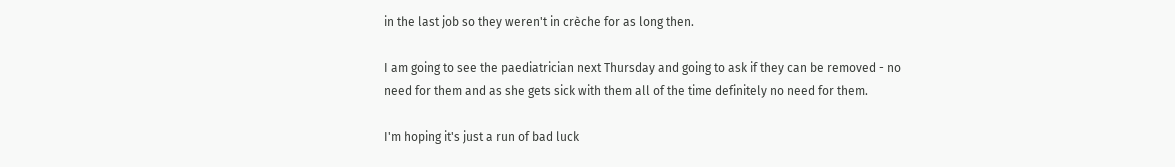in the last job so they weren't in crèche for as long then.

I am going to see the paediatrician next Thursday and going to ask if they can be removed - no need for them and as she gets sick with them all of the time definitely no need for them.

I'm hoping it's just a run of bad luck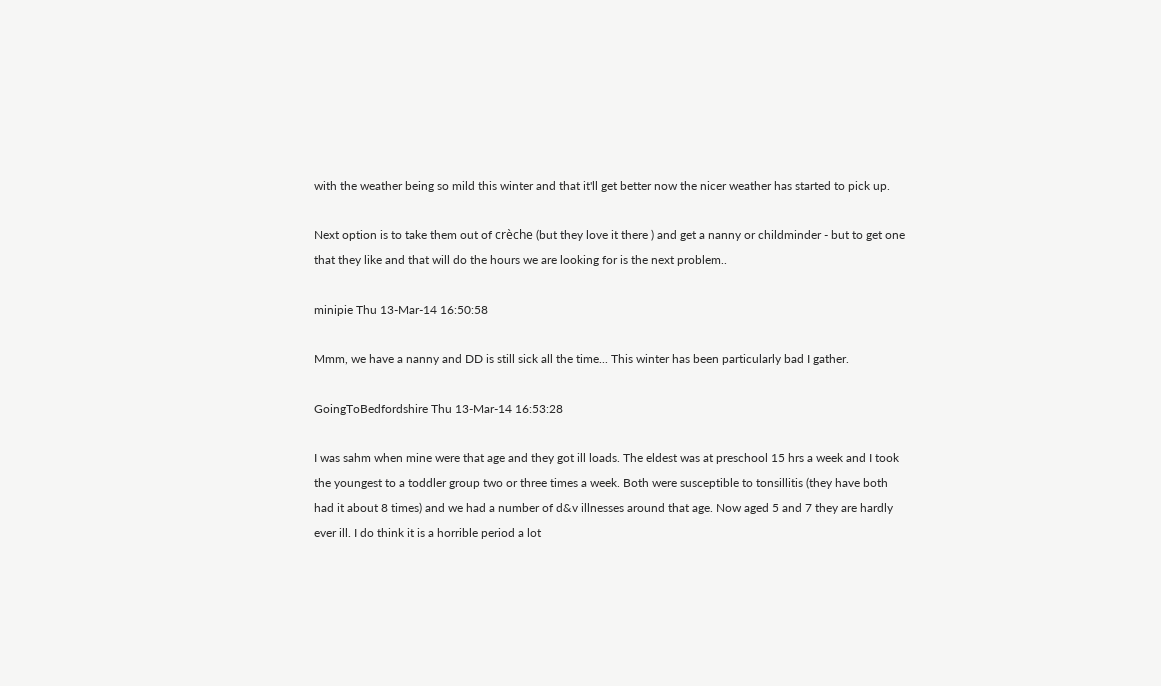with the weather being so mild this winter and that it'll get better now the nicer weather has started to pick up.

Next option is to take them out of crèche (but they love it there ) and get a nanny or childminder - but to get one that they like and that will do the hours we are looking for is the next problem..

minipie Thu 13-Mar-14 16:50:58

Mmm, we have a nanny and DD is still sick all the time... This winter has been particularly bad I gather.

GoingToBedfordshire Thu 13-Mar-14 16:53:28

I was sahm when mine were that age and they got ill loads. The eldest was at preschool 15 hrs a week and I took the youngest to a toddler group two or three times a week. Both were susceptible to tonsillitis (they have both had it about 8 times) and we had a number of d&v illnesses around that age. Now aged 5 and 7 they are hardly ever ill. I do think it is a horrible period a lot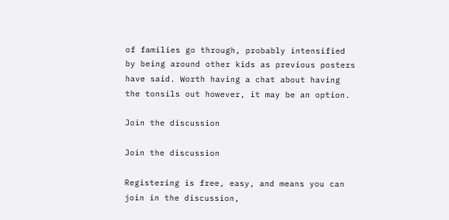of families go through, probably intensified by being around other kids as previous posters have said. Worth having a chat about having the tonsils out however, it may be an option.

Join the discussion

Join the discussion

Registering is free, easy, and means you can join in the discussion,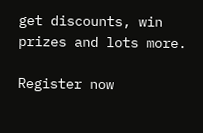get discounts, win prizes and lots more.

Register now